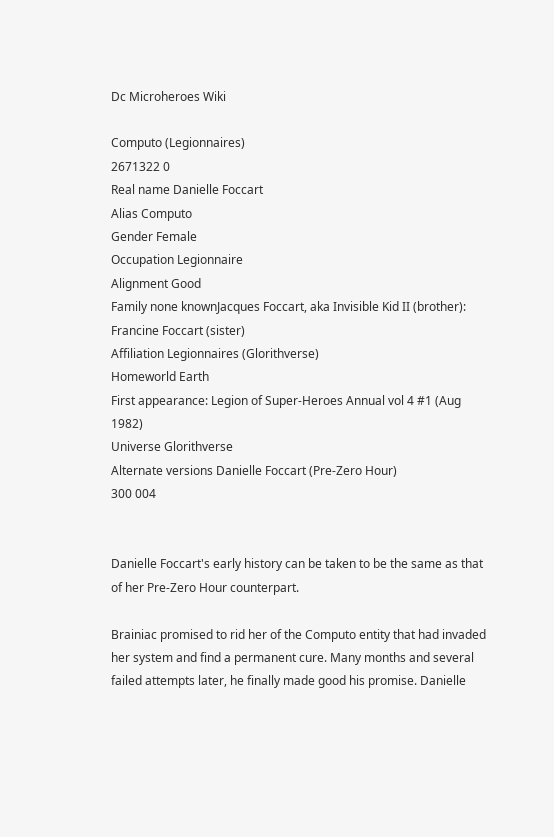Dc Microheroes Wiki

Computo (Legionnaires)
2671322 0
Real name Danielle Foccart
Alias Computo
Gender Female
Occupation Legionnaire
Alignment Good
Family none knownJacques Foccart, aka Invisible Kid II (brother): Francine Foccart (sister)
Affiliation Legionnaires (Glorithverse)
Homeworld Earth
First appearance: Legion of Super-Heroes Annual vol 4 #1 (Aug 1982)
Universe Glorithverse
Alternate versions Danielle Foccart (Pre-Zero Hour)
300 004


Danielle Foccart's early history can be taken to be the same as that of her Pre-Zero Hour counterpart.

Brainiac promised to rid her of the Computo entity that had invaded her system and find a permanent cure. Many months and several failed attempts later, he finally made good his promise. Danielle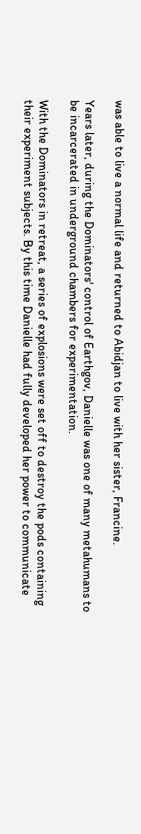was able to live a normal life and returned to Abidjan to live with her sister, Francine.

Years later, during the Dominators' control of Earthgov, Danielle was one of many metahumans to be incarcerated in underground chambers for experimentation.

With the Dominators in retreat, a series of explosions were set off to destroy the pods containing their experiment subjects. By this time Danielle had fully developed her power to communicate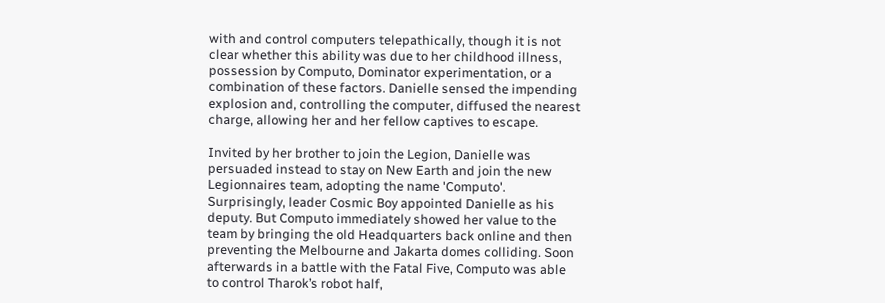with and control computers telepathically, though it is not clear whether this ability was due to her childhood illness, possession by Computo, Dominator experimentation, or a combination of these factors. Danielle sensed the impending explosion and, controlling the computer, diffused the nearest charge, allowing her and her fellow captives to escape.

Invited by her brother to join the Legion, Danielle was persuaded instead to stay on New Earth and join the new Legionnaires team, adopting the name 'Computo'. Surprisingly, leader Cosmic Boy appointed Danielle as his deputy. But Computo immediately showed her value to the team by bringing the old Headquarters back online and then preventing the Melbourne and Jakarta domes colliding. Soon afterwards in a battle with the Fatal Five, Computo was able to control Tharok’s robot half,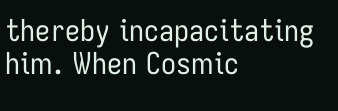thereby incapacitating him. When Cosmic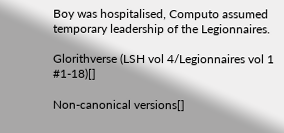Boy was hospitalised, Computo assumed temporary leadership of the Legionnaires.

Glorithverse (LSH vol 4/Legionnaires vol 1 #1-18)[]

Non-canonical versions[]